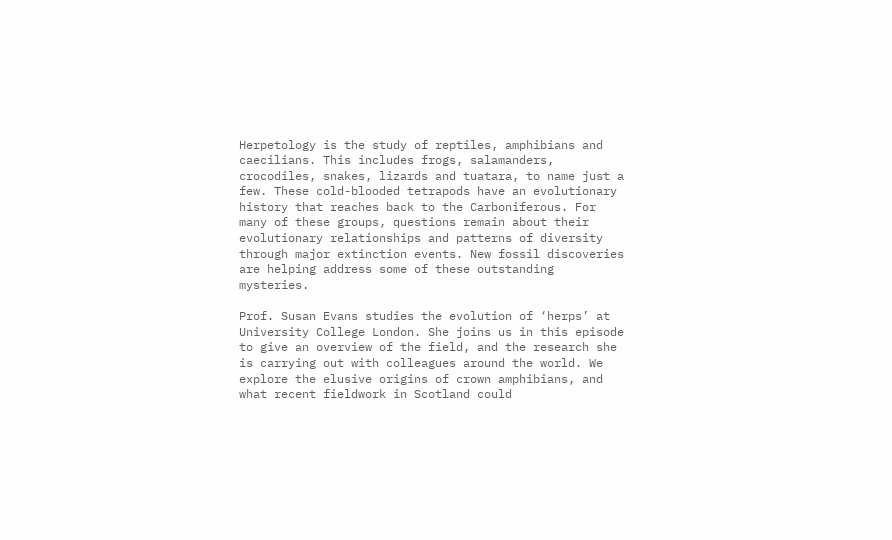Herpetology is the study of reptiles, amphibians and caecilians. This includes frogs, salamanders, crocodiles, snakes, lizards and tuatara, to name just a few. These cold-blooded tetrapods have an evolutionary history that reaches back to the Carboniferous. For many of these groups, questions remain about their evolutionary relationships and patterns of diversity through major extinction events. New fossil discoveries are helping address some of these outstanding mysteries.

Prof. Susan Evans studies the evolution of ‘herps’ at University College London. She joins us in this episode to give an overview of the field, and the research she is carrying out with colleagues around the world. We explore the elusive origins of crown amphibians, and what recent fieldwork in Scotland could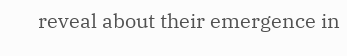reveal about their emergence in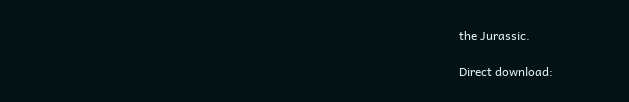the Jurassic.

Direct download: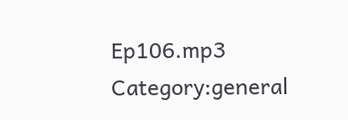Ep106.mp3
Category:general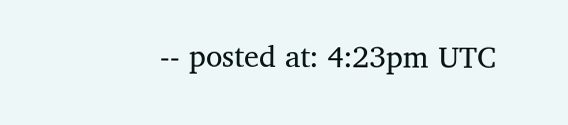-- posted at: 4:23pm UTC